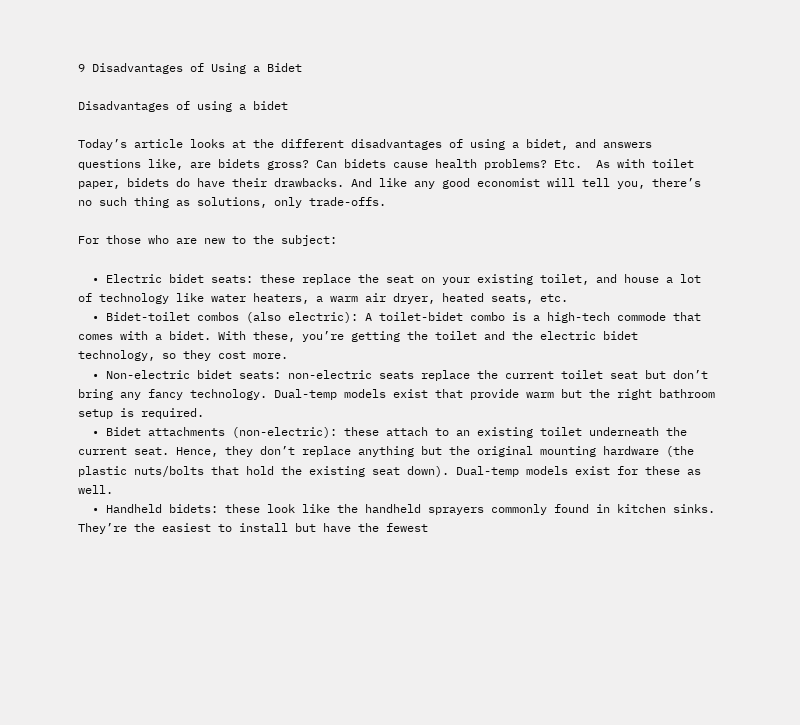9 Disadvantages of Using a Bidet

Disadvantages of using a bidet

Today’s article looks at the different disadvantages of using a bidet, and answers questions like, are bidets gross? Can bidets cause health problems? Etc.  As with toilet paper, bidets do have their drawbacks. And like any good economist will tell you, there’s no such thing as solutions, only trade-offs.

For those who are new to the subject:

  • Electric bidet seats: these replace the seat on your existing toilet, and house a lot of technology like water heaters, a warm air dryer, heated seats, etc.
  • Bidet-toilet combos (also electric): A toilet-bidet combo is a high-tech commode that comes with a bidet. With these, you’re getting the toilet and the electric bidet technology, so they cost more.
  • Non-electric bidet seats: non-electric seats replace the current toilet seat but don’t bring any fancy technology. Dual-temp models exist that provide warm but the right bathroom setup is required.
  • Bidet attachments (non-electric): these attach to an existing toilet underneath the current seat. Hence, they don’t replace anything but the original mounting hardware (the plastic nuts/bolts that hold the existing seat down). Dual-temp models exist for these as well.
  • Handheld bidets: these look like the handheld sprayers commonly found in kitchen sinks. They’re the easiest to install but have the fewest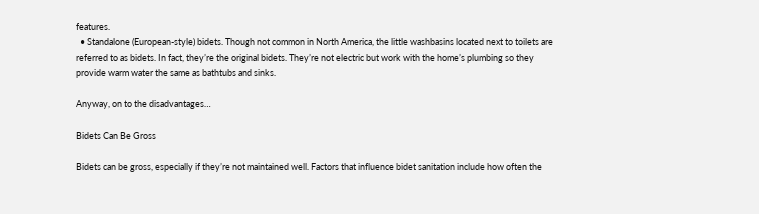features.
  • Standalone (European-style) bidets. Though not common in North America, the little washbasins located next to toilets are referred to as bidets. In fact, they’re the original bidets. They’re not electric but work with the home’s plumbing so they provide warm water the same as bathtubs and sinks.

Anyway, on to the disadvantages…

Bidets Can Be Gross

Bidets can be gross, especially if they’re not maintained well. Factors that influence bidet sanitation include how often the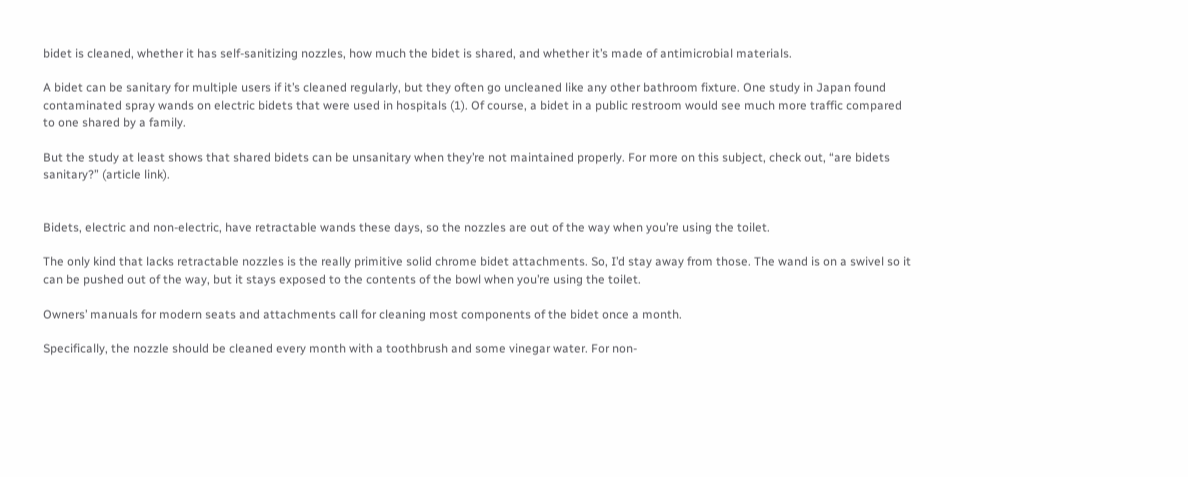bidet is cleaned, whether it has self-sanitizing nozzles, how much the bidet is shared, and whether it’s made of antimicrobial materials.

A bidet can be sanitary for multiple users if it’s cleaned regularly, but they often go uncleaned like any other bathroom fixture. One study in Japan found contaminated spray wands on electric bidets that were used in hospitals (1). Of course, a bidet in a public restroom would see much more traffic compared to one shared by a family.

But the study at least shows that shared bidets can be unsanitary when they’re not maintained properly. For more on this subject, check out, “are bidets sanitary?” (article link).


Bidets, electric and non-electric, have retractable wands these days, so the nozzles are out of the way when you’re using the toilet.

The only kind that lacks retractable nozzles is the really primitive solid chrome bidet attachments. So, I’d stay away from those. The wand is on a swivel so it can be pushed out of the way, but it stays exposed to the contents of the bowl when you’re using the toilet.

Owners’ manuals for modern seats and attachments call for cleaning most components of the bidet once a month.

Specifically, the nozzle should be cleaned every month with a toothbrush and some vinegar water. For non-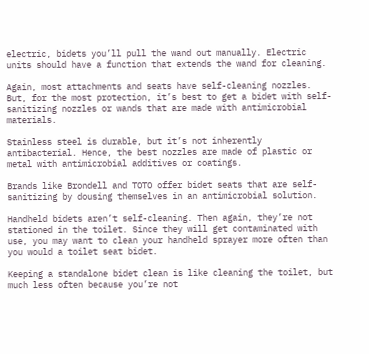electric, bidets you’ll pull the wand out manually. Electric units should have a function that extends the wand for cleaning.

Again, most attachments and seats have self-cleaning nozzles. But, for the most protection, it’s best to get a bidet with self-sanitizing nozzles or wands that are made with antimicrobial materials.

Stainless steel is durable, but it’s not inherently antibacterial. Hence, the best nozzles are made of plastic or metal with antimicrobial additives or coatings.

Brands like Brondell and TOTO offer bidet seats that are self-sanitizing by dousing themselves in an antimicrobial solution.

Handheld bidets aren’t self-cleaning. Then again, they’re not stationed in the toilet. Since they will get contaminated with use, you may want to clean your handheld sprayer more often than you would a toilet seat bidet.

Keeping a standalone bidet clean is like cleaning the toilet, but much less often because you’re not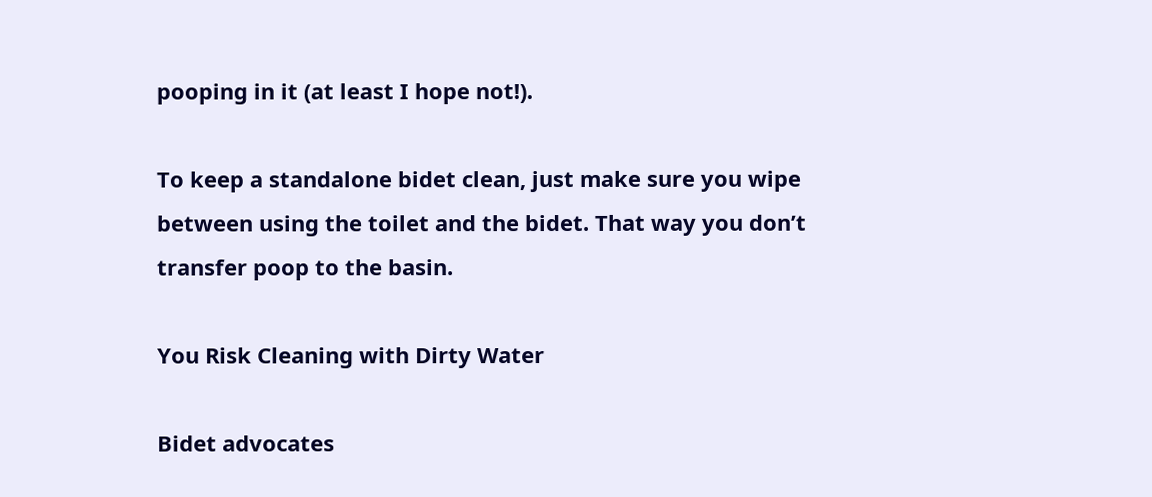pooping in it (at least I hope not!).

To keep a standalone bidet clean, just make sure you wipe between using the toilet and the bidet. That way you don’t transfer poop to the basin.

You Risk Cleaning with Dirty Water

Bidet advocates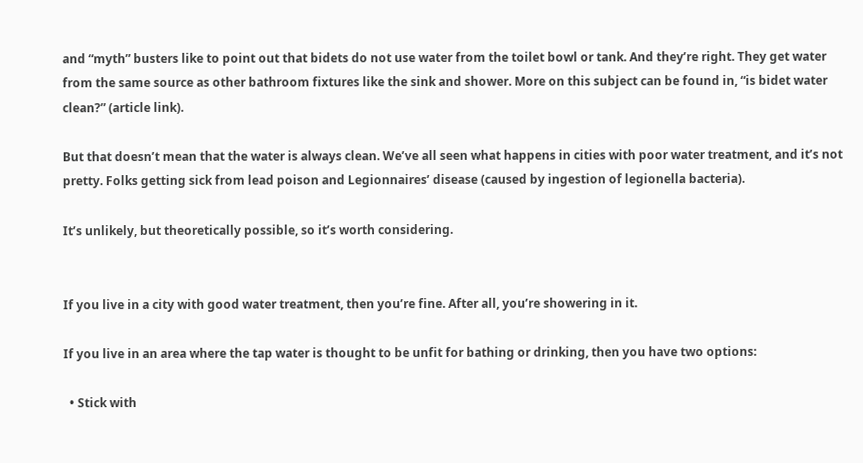and “myth” busters like to point out that bidets do not use water from the toilet bowl or tank. And they’re right. They get water from the same source as other bathroom fixtures like the sink and shower. More on this subject can be found in, “is bidet water clean?” (article link).

But that doesn’t mean that the water is always clean. We’ve all seen what happens in cities with poor water treatment, and it’s not pretty. Folks getting sick from lead poison and Legionnaires’ disease (caused by ingestion of legionella bacteria).

It’s unlikely, but theoretically possible, so it’s worth considering.


If you live in a city with good water treatment, then you’re fine. After all, you’re showering in it.

If you live in an area where the tap water is thought to be unfit for bathing or drinking, then you have two options:

  • Stick with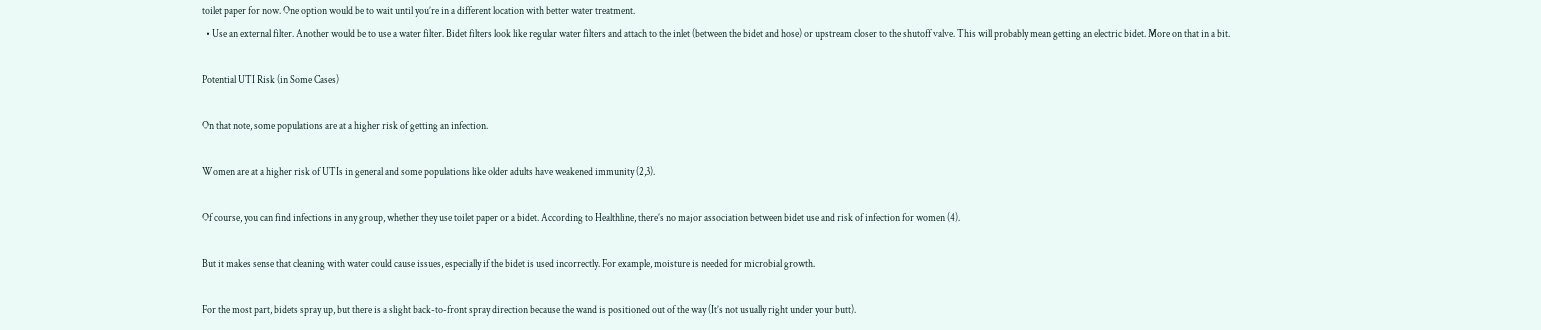toilet paper for now. One option would be to wait until you’re in a different location with better water treatment.
  • Use an external filter. Another would be to use a water filter. Bidet filters look like regular water filters and attach to the inlet (between the bidet and hose) or upstream closer to the shutoff valve. This will probably mean getting an electric bidet. More on that in a bit.

Potential UTI Risk (in Some Cases)

On that note, some populations are at a higher risk of getting an infection.

Women are at a higher risk of UTIs in general and some populations like older adults have weakened immunity (2,3).

Of course, you can find infections in any group, whether they use toilet paper or a bidet. According to Healthline, there’s no major association between bidet use and risk of infection for women (4).

But it makes sense that cleaning with water could cause issues, especially if the bidet is used incorrectly. For example, moisture is needed for microbial growth.

For the most part, bidets spray up, but there is a slight back-to-front spray direction because the wand is positioned out of the way (It’s not usually right under your butt).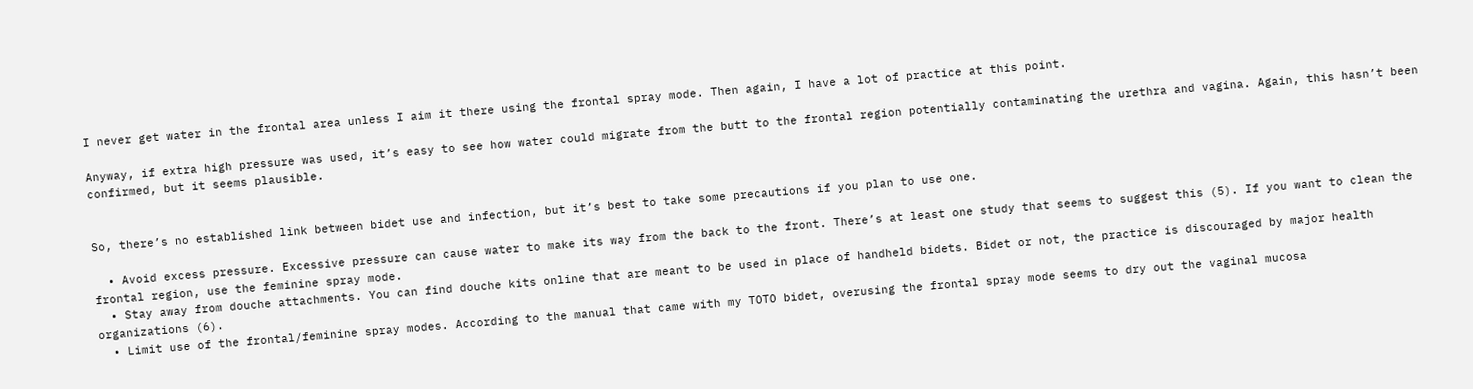I never get water in the frontal area unless I aim it there using the frontal spray mode. Then again, I have a lot of practice at this point.

Anyway, if extra high pressure was used, it’s easy to see how water could migrate from the butt to the frontal region potentially contaminating the urethra and vagina. Again, this hasn’t been confirmed, but it seems plausible.


So, there’s no established link between bidet use and infection, but it’s best to take some precautions if you plan to use one.

  • Avoid excess pressure. Excessive pressure can cause water to make its way from the back to the front. There’s at least one study that seems to suggest this (5). If you want to clean the frontal region, use the feminine spray mode.
  • Stay away from douche attachments. You can find douche kits online that are meant to be used in place of handheld bidets. Bidet or not, the practice is discouraged by major health organizations (6).
  • Limit use of the frontal/feminine spray modes. According to the manual that came with my TOTO bidet, overusing the frontal spray mode seems to dry out the vaginal mucosa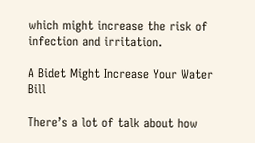which might increase the risk of infection and irritation.

A Bidet Might Increase Your Water Bill

There’s a lot of talk about how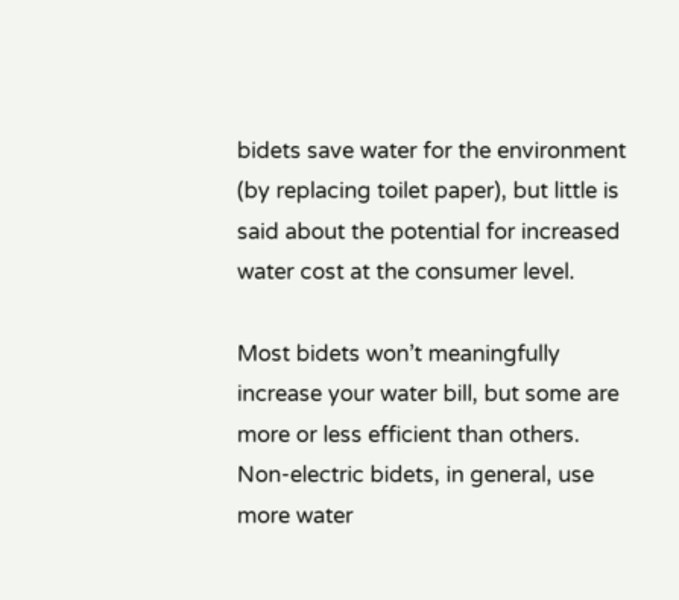bidets save water for the environment (by replacing toilet paper), but little is said about the potential for increased water cost at the consumer level.

Most bidets won’t meaningfully increase your water bill, but some are more or less efficient than others. Non-electric bidets, in general, use more water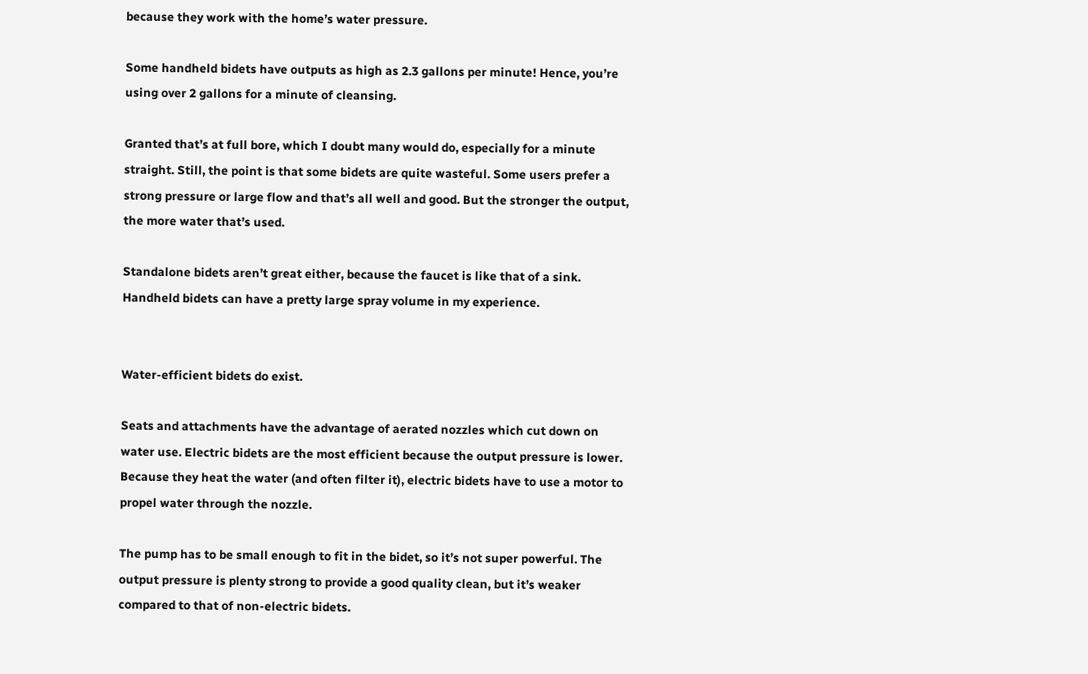because they work with the home’s water pressure.

Some handheld bidets have outputs as high as 2.3 gallons per minute! Hence, you’re using over 2 gallons for a minute of cleansing.

Granted that’s at full bore, which I doubt many would do, especially for a minute straight. Still, the point is that some bidets are quite wasteful. Some users prefer a strong pressure or large flow and that’s all well and good. But the stronger the output, the more water that’s used.

Standalone bidets aren’t great either, because the faucet is like that of a sink. Handheld bidets can have a pretty large spray volume in my experience.


Water-efficient bidets do exist.

Seats and attachments have the advantage of aerated nozzles which cut down on water use. Electric bidets are the most efficient because the output pressure is lower. Because they heat the water (and often filter it), electric bidets have to use a motor to propel water through the nozzle.

The pump has to be small enough to fit in the bidet, so it’s not super powerful. The output pressure is plenty strong to provide a good quality clean, but it’s weaker compared to that of non-electric bidets.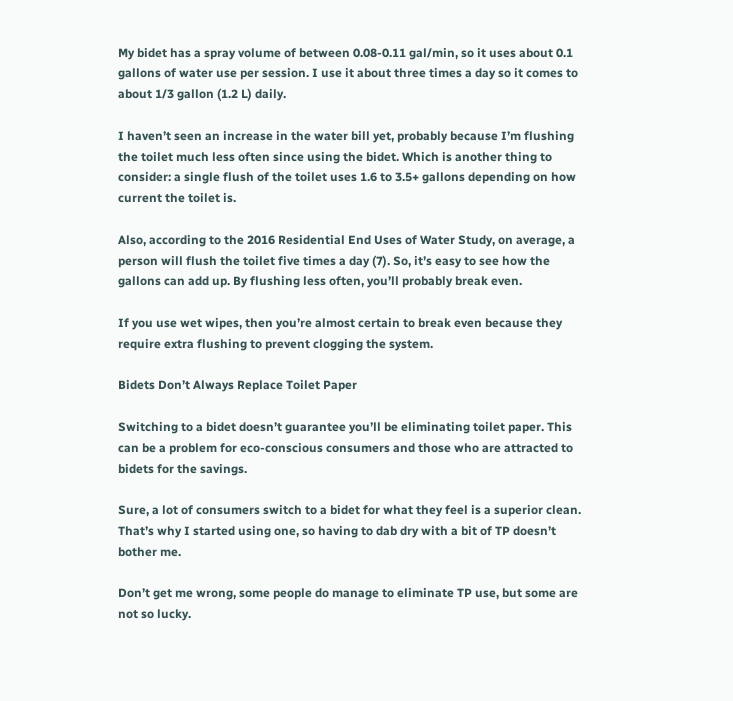My bidet has a spray volume of between 0.08-0.11 gal/min, so it uses about 0.1 gallons of water use per session. I use it about three times a day so it comes to about 1/3 gallon (1.2 L) daily.

I haven’t seen an increase in the water bill yet, probably because I’m flushing the toilet much less often since using the bidet. Which is another thing to consider: a single flush of the toilet uses 1.6 to 3.5+ gallons depending on how current the toilet is.

Also, according to the 2016 Residential End Uses of Water Study, on average, a person will flush the toilet five times a day (7). So, it’s easy to see how the gallons can add up. By flushing less often, you’ll probably break even.

If you use wet wipes, then you’re almost certain to break even because they require extra flushing to prevent clogging the system.

Bidets Don’t Always Replace Toilet Paper

Switching to a bidet doesn’t guarantee you’ll be eliminating toilet paper. This can be a problem for eco-conscious consumers and those who are attracted to bidets for the savings.

Sure, a lot of consumers switch to a bidet for what they feel is a superior clean. That’s why I started using one, so having to dab dry with a bit of TP doesn’t bother me.

Don’t get me wrong, some people do manage to eliminate TP use, but some are not so lucky.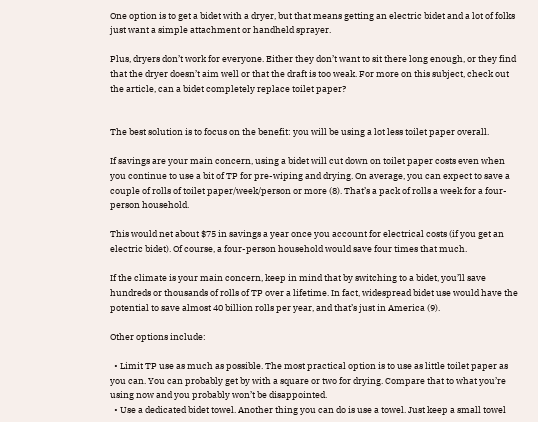One option is to get a bidet with a dryer, but that means getting an electric bidet and a lot of folks just want a simple attachment or handheld sprayer.

Plus, dryers don’t work for everyone. Either they don’t want to sit there long enough, or they find that the dryer doesn’t aim well or that the draft is too weak. For more on this subject, check out the article, can a bidet completely replace toilet paper?


The best solution is to focus on the benefit: you will be using a lot less toilet paper overall.

If savings are your main concern, using a bidet will cut down on toilet paper costs even when you continue to use a bit of TP for pre-wiping and drying. On average, you can expect to save a couple of rolls of toilet paper/week/person or more (8). That’s a pack of rolls a week for a four-person household.

This would net about $75 in savings a year once you account for electrical costs (if you get an electric bidet). Of course, a four-person household would save four times that much.

If the climate is your main concern, keep in mind that by switching to a bidet, you’ll save hundreds or thousands of rolls of TP over a lifetime. In fact, widespread bidet use would have the potential to save almost 40 billion rolls per year, and that’s just in America (9).

Other options include:

  • Limit TP use as much as possible. The most practical option is to use as little toilet paper as you can. You can probably get by with a square or two for drying. Compare that to what you’re using now and you probably won’t be disappointed.
  • Use a dedicated bidet towel. Another thing you can do is use a towel. Just keep a small towel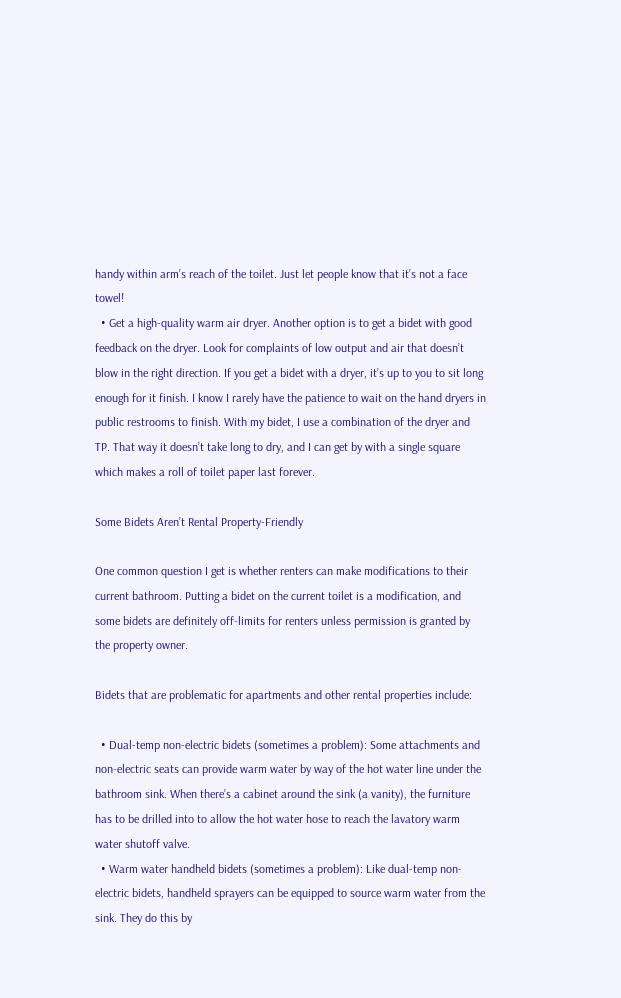handy within arm’s reach of the toilet. Just let people know that it’s not a face towel!
  • Get a high-quality warm air dryer. Another option is to get a bidet with good feedback on the dryer. Look for complaints of low output and air that doesn’t blow in the right direction. If you get a bidet with a dryer, it’s up to you to sit long enough for it finish. I know I rarely have the patience to wait on the hand dryers in public restrooms to finish. With my bidet, I use a combination of the dryer and TP. That way it doesn’t take long to dry, and I can get by with a single square which makes a roll of toilet paper last forever.

Some Bidets Aren’t Rental Property-Friendly

One common question I get is whether renters can make modifications to their current bathroom. Putting a bidet on the current toilet is a modification, and some bidets are definitely off-limits for renters unless permission is granted by the property owner.

Bidets that are problematic for apartments and other rental properties include:

  • Dual-temp non-electric bidets (sometimes a problem): Some attachments and non-electric seats can provide warm water by way of the hot water line under the bathroom sink. When there’s a cabinet around the sink (a vanity), the furniture has to be drilled into to allow the hot water hose to reach the lavatory warm water shutoff valve.
  • Warm water handheld bidets (sometimes a problem): Like dual-temp non-electric bidets, handheld sprayers can be equipped to source warm water from the sink. They do this by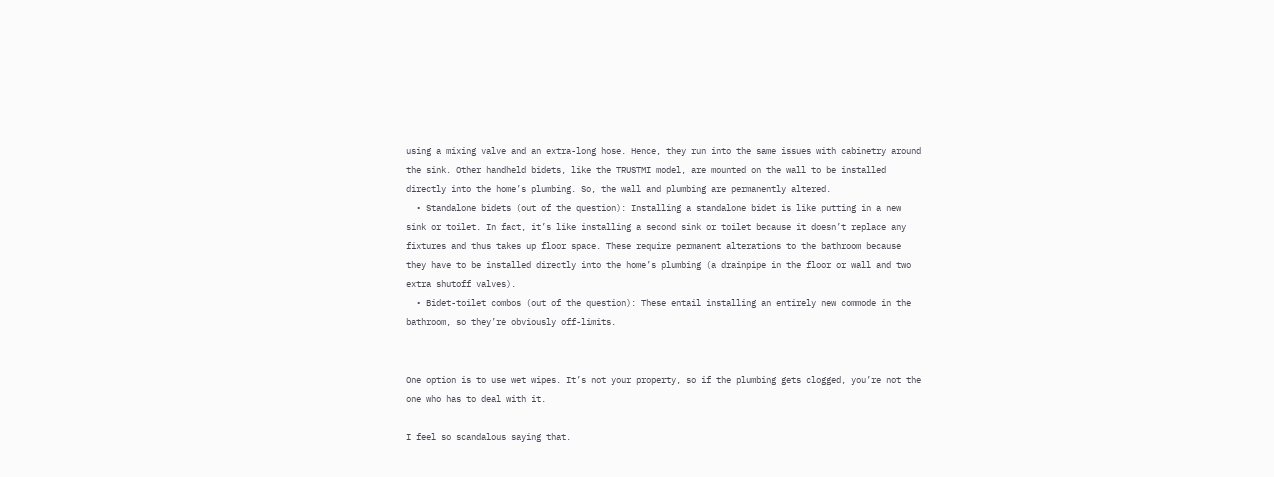using a mixing valve and an extra-long hose. Hence, they run into the same issues with cabinetry around the sink. Other handheld bidets, like the TRUSTMI model, are mounted on the wall to be installed directly into the home’s plumbing. So, the wall and plumbing are permanently altered.
  • Standalone bidets (out of the question): Installing a standalone bidet is like putting in a new sink or toilet. In fact, it’s like installing a second sink or toilet because it doesn’t replace any fixtures and thus takes up floor space. These require permanent alterations to the bathroom because they have to be installed directly into the home’s plumbing (a drainpipe in the floor or wall and two extra shutoff valves).
  • Bidet-toilet combos (out of the question): These entail installing an entirely new commode in the bathroom, so they’re obviously off-limits.


One option is to use wet wipes. It’s not your property, so if the plumbing gets clogged, you’re not the one who has to deal with it.

I feel so scandalous saying that.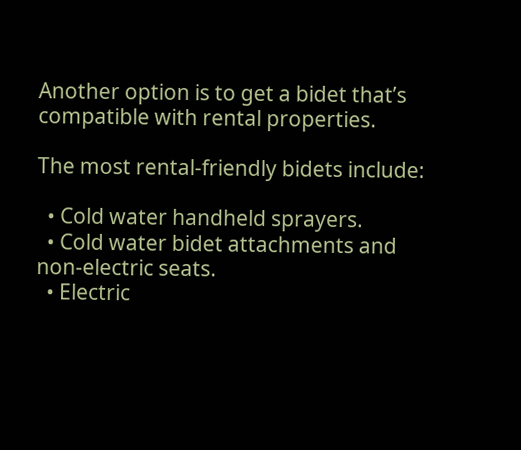Another option is to get a bidet that’s compatible with rental properties.

The most rental-friendly bidets include:

  • Cold water handheld sprayers.
  • Cold water bidet attachments and non-electric seats.
  • Electric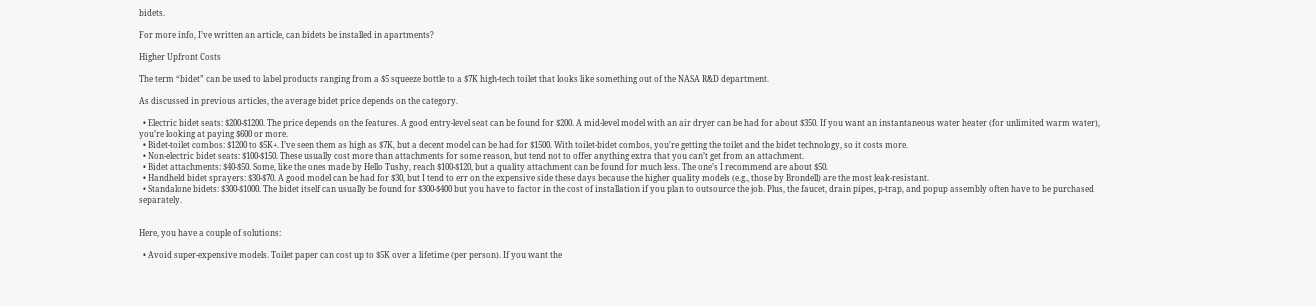bidets.

For more info, I’ve written an article, can bidets be installed in apartments?

Higher Upfront Costs

The term “bidet” can be used to label products ranging from a $5 squeeze bottle to a $7K high-tech toilet that looks like something out of the NASA R&D department.

As discussed in previous articles, the average bidet price depends on the category.

  • Electric bidet seats: $200-$1200. The price depends on the features. A good entry-level seat can be found for $200. A mid-level model with an air dryer can be had for about $350. If you want an instantaneous water heater (for unlimited warm water), you’re looking at paying $600 or more.
  • Bidet-toilet combos: $1200 to $5K+. I’ve seen them as high as $7K, but a decent model can be had for $1500. With toilet-bidet combos, you’re getting the toilet and the bidet technology, so it costs more.
  • Non-electric bidet seats: $100-$150. These usually cost more than attachments for some reason, but tend not to offer anything extra that you can’t get from an attachment.
  • Bidet attachments: $40-$50. Some, like the ones made by Hello Tushy, reach $100-$120, but a quality attachment can be found for much less. The one’s I recommend are about $50.
  • Handheld bidet sprayers: $30-$70. A good model can be had for $30, but I tend to err on the expensive side these days because the higher quality models (e.g., those by Brondell) are the most leak-resistant.
  • Standalone bidets: $300-$1000. The bidet itself can usually be found for $300-$400 but you have to factor in the cost of installation if you plan to outsource the job. Plus, the faucet, drain pipes, p-trap, and popup assembly often have to be purchased separately.


Here, you have a couple of solutions:

  • Avoid super-expensive models. Toilet paper can cost up to $5K over a lifetime (per person). If you want the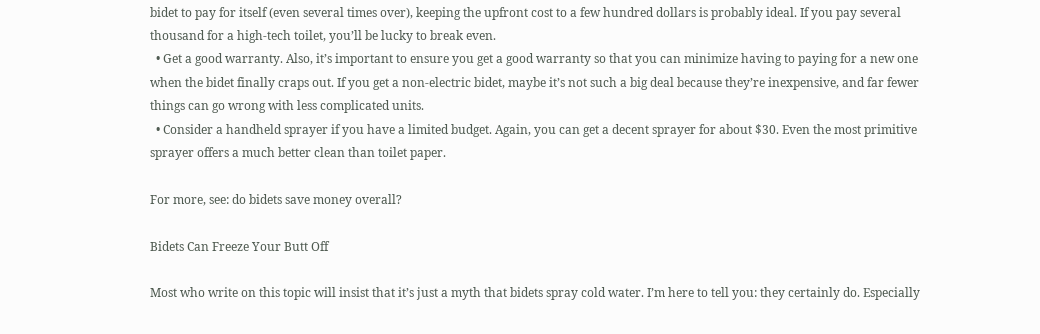bidet to pay for itself (even several times over), keeping the upfront cost to a few hundred dollars is probably ideal. If you pay several thousand for a high-tech toilet, you’ll be lucky to break even.
  • Get a good warranty. Also, it’s important to ensure you get a good warranty so that you can minimize having to paying for a new one when the bidet finally craps out. If you get a non-electric bidet, maybe it’s not such a big deal because they’re inexpensive, and far fewer things can go wrong with less complicated units.
  • Consider a handheld sprayer if you have a limited budget. Again, you can get a decent sprayer for about $30. Even the most primitive sprayer offers a much better clean than toilet paper.

For more, see: do bidets save money overall?

Bidets Can Freeze Your Butt Off

Most who write on this topic will insist that it’s just a myth that bidets spray cold water. I’m here to tell you: they certainly do. Especially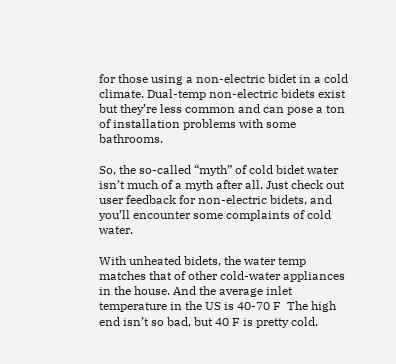for those using a non-electric bidet in a cold climate. Dual-temp non-electric bidets exist but they’re less common and can pose a ton of installation problems with some bathrooms.

So, the so-called “myth” of cold bidet water isn’t much of a myth after all. Just check out user feedback for non-electric bidets, and you’ll encounter some complaints of cold water.

With unheated bidets, the water temp matches that of other cold-water appliances in the house. And the average inlet temperature in the US is 40-70 F  The high end isn’t so bad, but 40 F is pretty cold.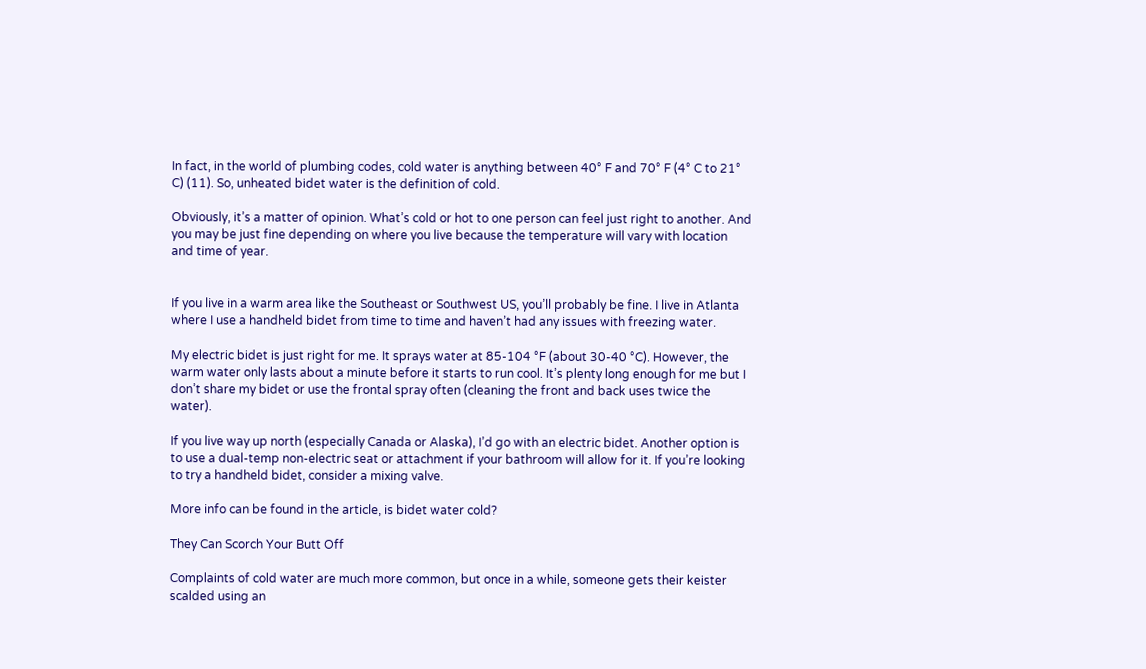In fact, in the world of plumbing codes, cold water is anything between 40° F and 70° F (4° C to 21° C) (11). So, unheated bidet water is the definition of cold.

Obviously, it’s a matter of opinion. What’s cold or hot to one person can feel just right to another. And you may be just fine depending on where you live because the temperature will vary with location and time of year.


If you live in a warm area like the Southeast or Southwest US, you’ll probably be fine. I live in Atlanta where I use a handheld bidet from time to time and haven’t had any issues with freezing water.

My electric bidet is just right for me. It sprays water at 85-104 °F (about 30-40 °C). However, the warm water only lasts about a minute before it starts to run cool. It’s plenty long enough for me but I don’t share my bidet or use the frontal spray often (cleaning the front and back uses twice the water).

If you live way up north (especially Canada or Alaska), I’d go with an electric bidet. Another option is to use a dual-temp non-electric seat or attachment if your bathroom will allow for it. If you’re looking to try a handheld bidet, consider a mixing valve.

More info can be found in the article, is bidet water cold?

They Can Scorch Your Butt Off

Complaints of cold water are much more common, but once in a while, someone gets their keister scalded using an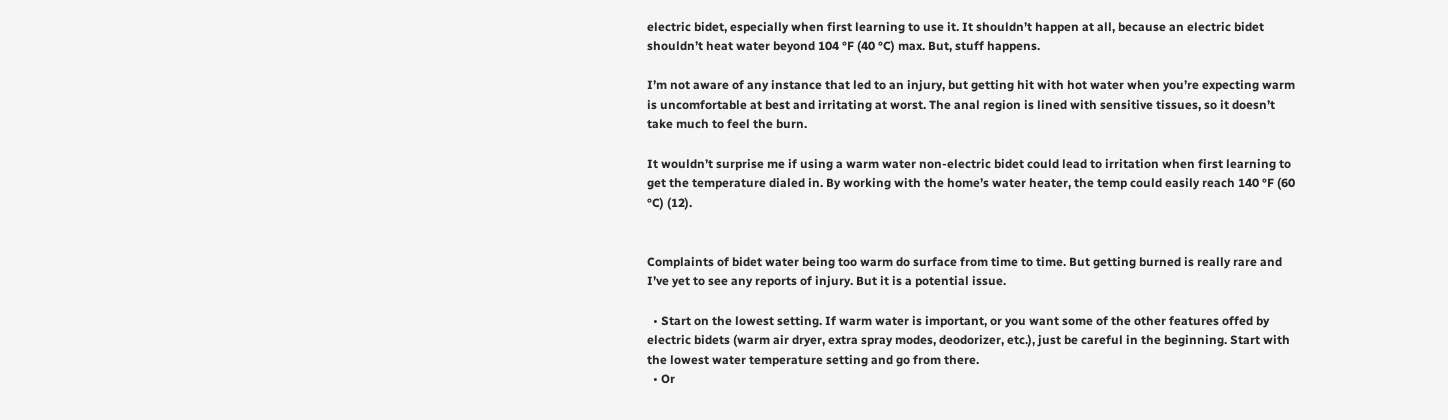electric bidet, especially when first learning to use it. It shouldn’t happen at all, because an electric bidet shouldn’t heat water beyond 104 °F (40 °C) max. But, stuff happens.

I’m not aware of any instance that led to an injury, but getting hit with hot water when you’re expecting warm is uncomfortable at best and irritating at worst. The anal region is lined with sensitive tissues, so it doesn’t take much to feel the burn.

It wouldn’t surprise me if using a warm water non-electric bidet could lead to irritation when first learning to get the temperature dialed in. By working with the home’s water heater, the temp could easily reach 140 °F (60 °C) (12).


Complaints of bidet water being too warm do surface from time to time. But getting burned is really rare and I’ve yet to see any reports of injury. But it is a potential issue.

  • Start on the lowest setting. If warm water is important, or you want some of the other features offed by electric bidets (warm air dryer, extra spray modes, deodorizer, etc.), just be careful in the beginning. Start with the lowest water temperature setting and go from there.
  • Or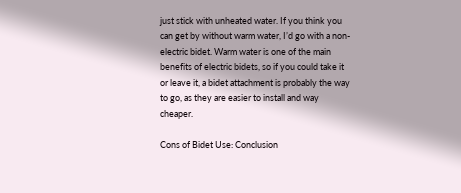just stick with unheated water. If you think you can get by without warm water, I’d go with a non-electric bidet. Warm water is one of the main benefits of electric bidets, so if you could take it or leave it, a bidet attachment is probably the way to go, as they are easier to install and way cheaper.

Cons of Bidet Use: Conclusion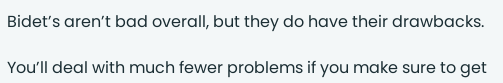Bidet’s aren’t bad overall, but they do have their drawbacks.

You’ll deal with much fewer problems if you make sure to get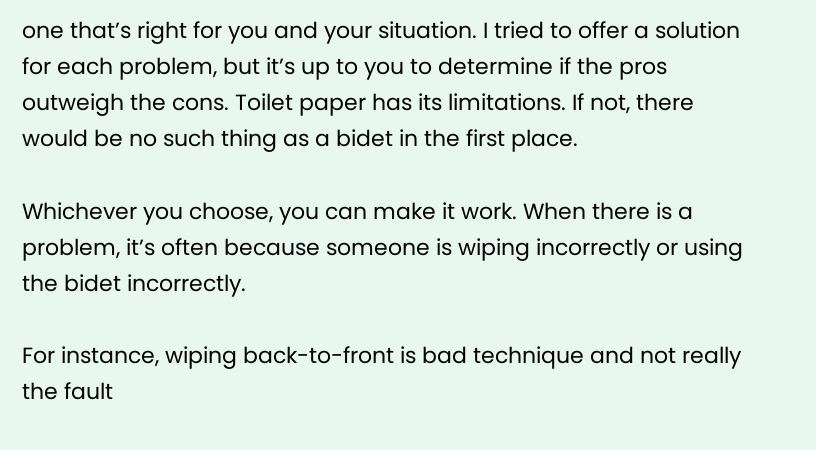one that’s right for you and your situation. I tried to offer a solution for each problem, but it’s up to you to determine if the pros outweigh the cons. Toilet paper has its limitations. If not, there would be no such thing as a bidet in the first place.

Whichever you choose, you can make it work. When there is a problem, it’s often because someone is wiping incorrectly or using the bidet incorrectly.

For instance, wiping back-to-front is bad technique and not really the fault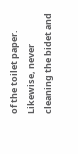of the toilet paper. Likewise, never cleaning the bidet and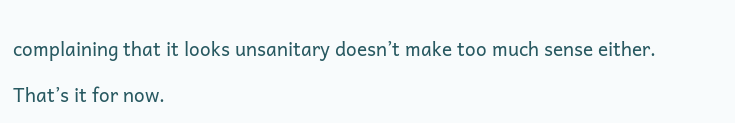complaining that it looks unsanitary doesn’t make too much sense either.

That’s it for now.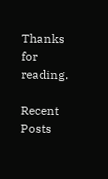Thanks for reading.

Recent Posts